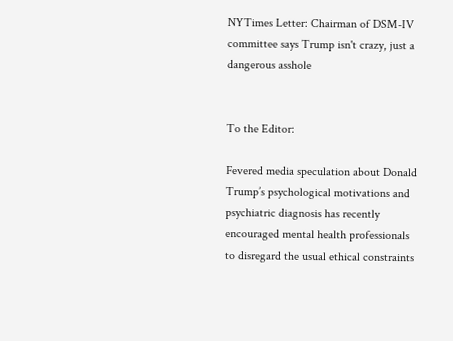NYTimes Letter: Chairman of DSM-IV committee says Trump isn't crazy, just a dangerous asshole


To the Editor:

Fevered media speculation about Donald Trump’s psychological motivations and psychiatric diagnosis has recently encouraged mental health professionals to disregard the usual ethical constraints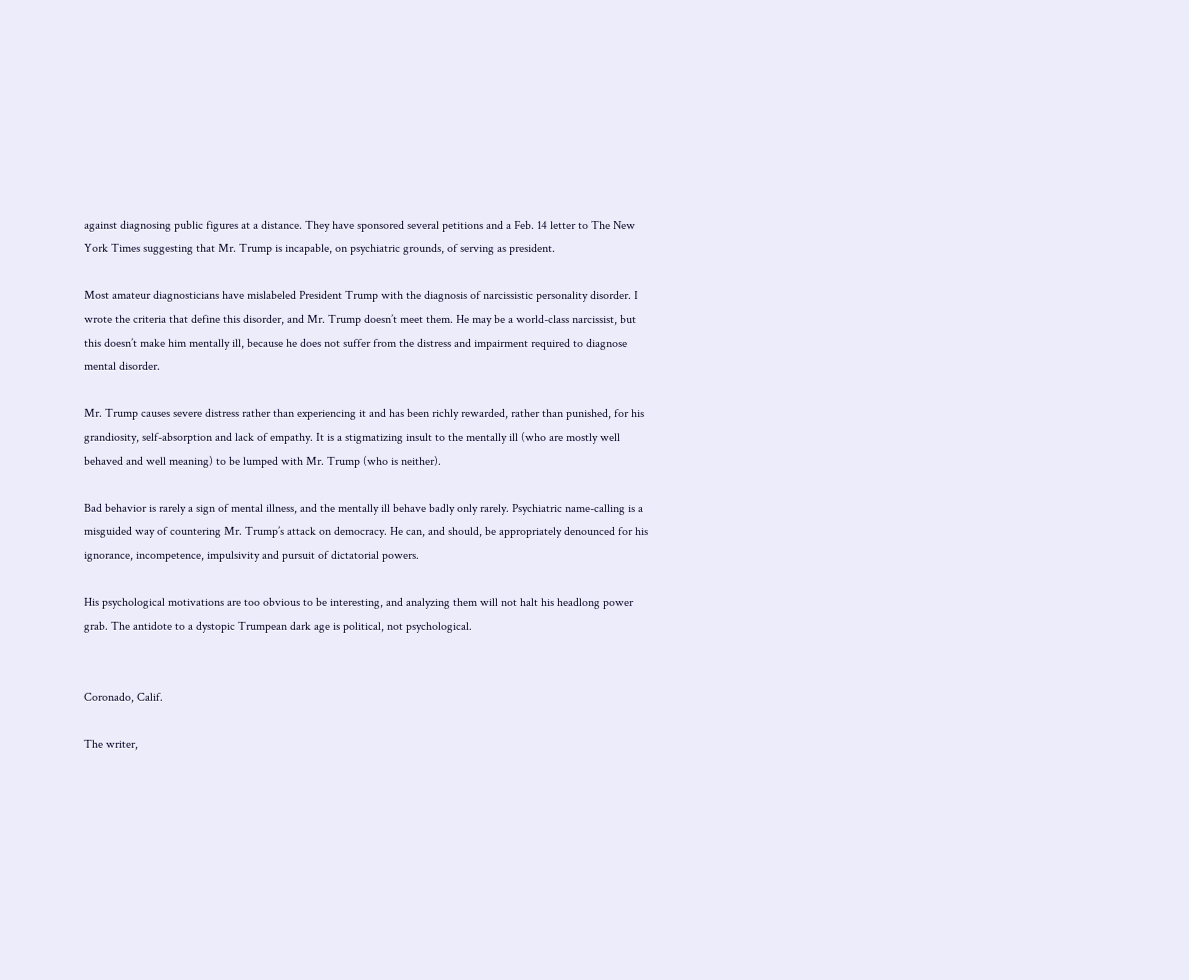against diagnosing public figures at a distance. They have sponsored several petitions and a Feb. 14 letter to The New York Times suggesting that Mr. Trump is incapable, on psychiatric grounds, of serving as president.

Most amateur diagnosticians have mislabeled President Trump with the diagnosis of narcissistic personality disorder. I wrote the criteria that define this disorder, and Mr. Trump doesn’t meet them. He may be a world-class narcissist, but this doesn’t make him mentally ill, because he does not suffer from the distress and impairment required to diagnose mental disorder.

Mr. Trump causes severe distress rather than experiencing it and has been richly rewarded, rather than punished, for his grandiosity, self-absorption and lack of empathy. It is a stigmatizing insult to the mentally ill (who are mostly well behaved and well meaning) to be lumped with Mr. Trump (who is neither).

Bad behavior is rarely a sign of mental illness, and the mentally ill behave badly only rarely. Psychiatric name-calling is a misguided way of countering Mr. Trump’s attack on democracy. He can, and should, be appropriately denounced for his ignorance, incompetence, impulsivity and pursuit of dictatorial powers.

His psychological motivations are too obvious to be interesting, and analyzing them will not halt his headlong power grab. The antidote to a dystopic Trumpean dark age is political, not psychological.


Coronado, Calif.

The writer,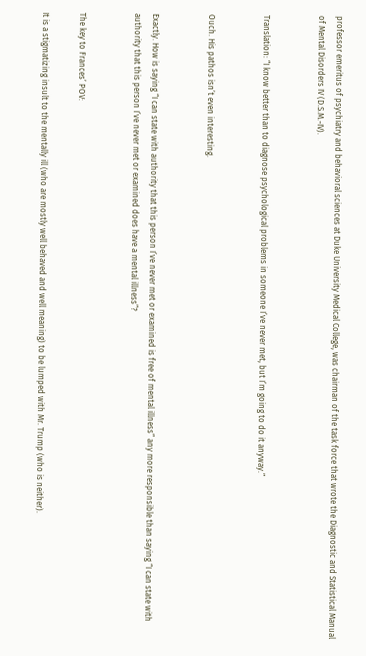professor emeritus of psychiatry and behavioral sciences at Duke University Medical College, was chairman of the task force that wrote the Diagnostic and Statistical Manual of Mental Disorders IV (D.S.M.-IV).


Translation: “I know better than to diagnose psychological problems in someone I’ve never met, but I’m going to do it anyway.”


Ouch. His pathos isn’t even interesting.


Exactly. How is saying “I can state with authority that this person I’ve never met or examined is free of mental illness” any more responsible than saying “I can state with authority that this person I’ve never met or examined does have a mental illness”?


The key to Frances’ POV:

It is a stigmatizing insult to the mentally ill (who are mostly well behaved and well meaning) to be lumped with Mr. Trump (who is neither).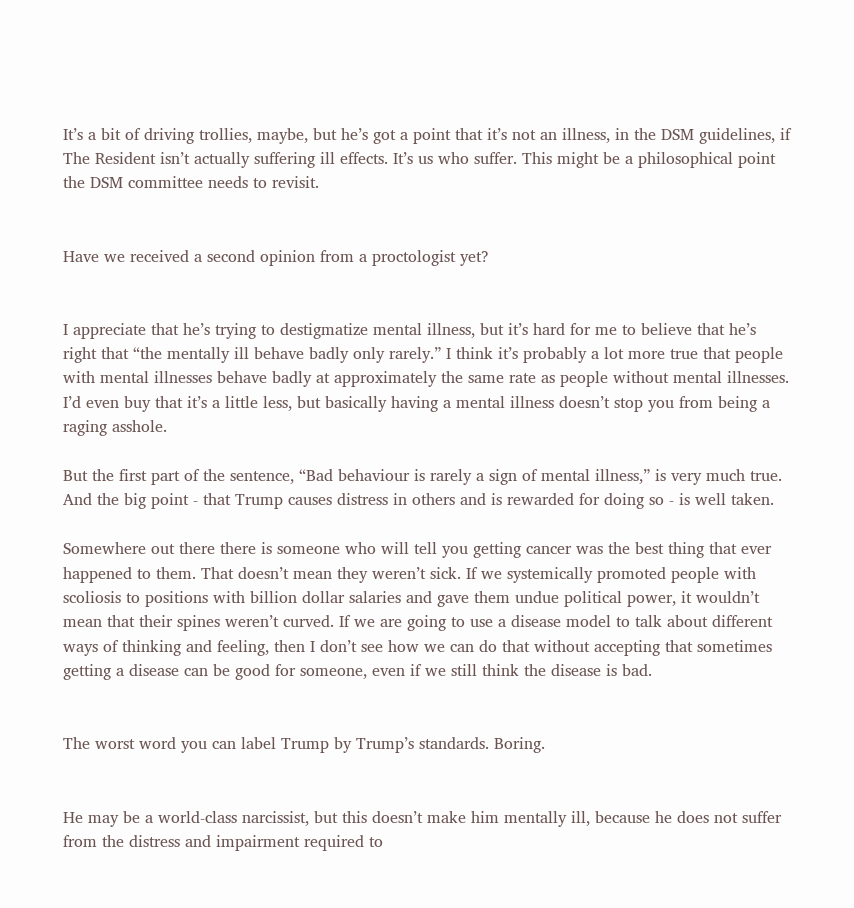It’s a bit of driving trollies, maybe, but he’s got a point that it’s not an illness, in the DSM guidelines, if The Resident isn’t actually suffering ill effects. It’s us who suffer. This might be a philosophical point the DSM committee needs to revisit.


Have we received a second opinion from a proctologist yet?


I appreciate that he’s trying to destigmatize mental illness, but it’s hard for me to believe that he’s right that “the mentally ill behave badly only rarely.” I think it’s probably a lot more true that people with mental illnesses behave badly at approximately the same rate as people without mental illnesses. I’d even buy that it’s a little less, but basically having a mental illness doesn’t stop you from being a raging asshole.

But the first part of the sentence, “Bad behaviour is rarely a sign of mental illness,” is very much true. And the big point - that Trump causes distress in others and is rewarded for doing so - is well taken.

Somewhere out there there is someone who will tell you getting cancer was the best thing that ever happened to them. That doesn’t mean they weren’t sick. If we systemically promoted people with scoliosis to positions with billion dollar salaries and gave them undue political power, it wouldn’t mean that their spines weren’t curved. If we are going to use a disease model to talk about different ways of thinking and feeling, then I don’t see how we can do that without accepting that sometimes getting a disease can be good for someone, even if we still think the disease is bad.


The worst word you can label Trump by Trump’s standards. Boring.


He may be a world-class narcissist, but this doesn’t make him mentally ill, because he does not suffer from the distress and impairment required to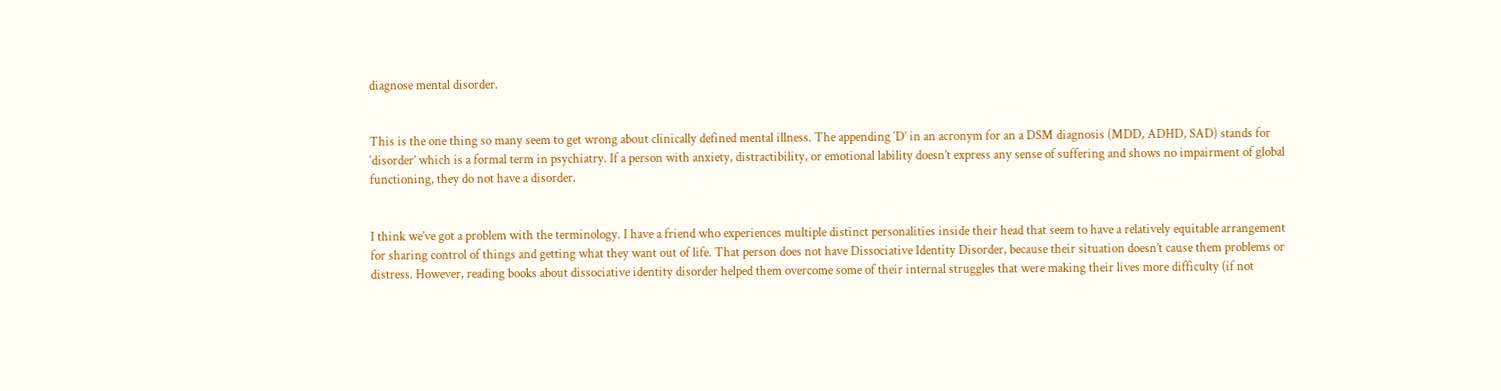diagnose mental disorder.


This is the one thing so many seem to get wrong about clinically defined mental illness. The appending ‘D’ in an acronym for an a DSM diagnosis (MDD, ADHD, SAD) stands for ‘disorder’ which is a formal term in psychiatry. If a person with anxiety, distractibility, or emotional lability doesn’t express any sense of suffering and shows no impairment of global functioning, they do not have a disorder.


I think we’ve got a problem with the terminology. I have a friend who experiences multiple distinct personalities inside their head that seem to have a relatively equitable arrangement for sharing control of things and getting what they want out of life. That person does not have Dissociative Identity Disorder, because their situation doesn’t cause them problems or distress. However, reading books about dissociative identity disorder helped them overcome some of their internal struggles that were making their lives more difficulty (if not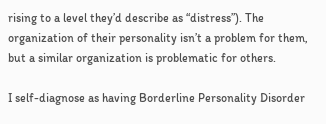rising to a level they’d describe as “distress”). The organization of their personality isn’t a problem for them, but a similar organization is problematic for others.

I self-diagnose as having Borderline Personality Disorder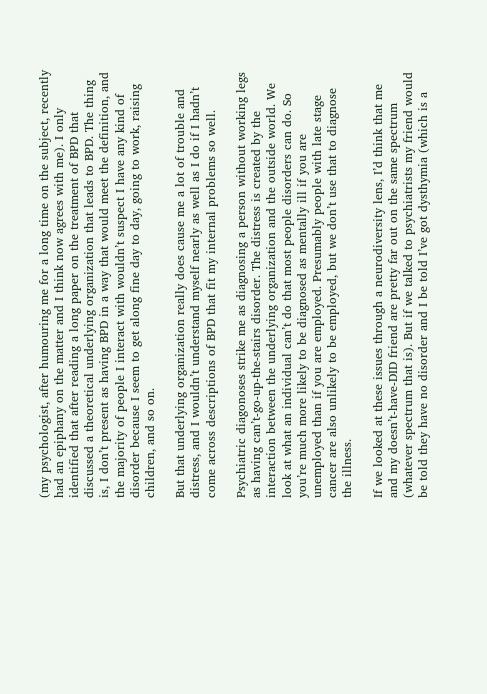(my psychologist, after humouring me for a long time on the subject, recently had an epiphany on the matter and I think now agrees with me). I only identified that after reading a long paper on the treatment of BPD that discussed a theoretical underlying organization that leads to BPD. The thing is, I don’t present as having BPD in a way that would meet the definition, and the majority of people I interact with wouldn’t suspect I have any kind of disorder because I seem to get along fine day to day, going to work, raising children, and so on.

But that underlying organization really does cause me a lot of trouble and distress, and I wouldn’t understand myself nearly as well as I do if I hadn’t come across descriptions of BPD that fit my internal problems so well.

Psychiatric diagonoses strike me as diagnosing a person without working legs as having can’t-go-up-the-stairs disorder. The distress is created by the interaction between the underlying organization and the outside world. We look at what an individual can’t do that most people disorders can do. So you’re much more likely to be diagnosed as mentally ill if you are unemployed than if you are employed. Presumably people with late stage cancer are also unlikely to be employed, but we don’t use that to diagnose the illness.

If we looked at these issues through a neurodiversity lens, I’d think that me and my doesn’t-have-DID friend are pretty far out on the same spectrum (whatever spectrum that is). But if we talked to psychiatrists my friend would be told they have no disorder and I be told I’ve got dysthymia (which is a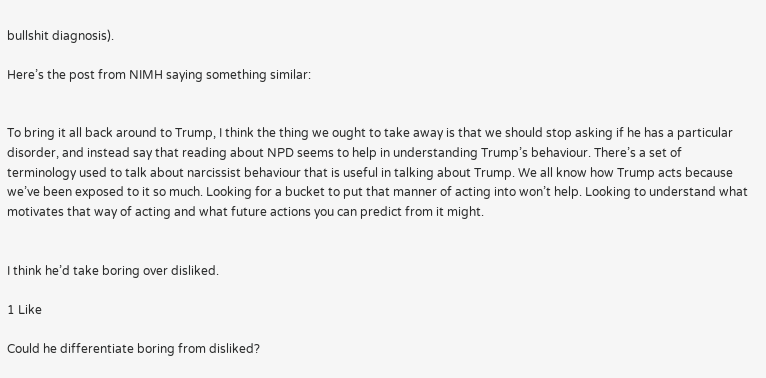bullshit diagnosis).

Here’s the post from NIMH saying something similar:


To bring it all back around to Trump, I think the thing we ought to take away is that we should stop asking if he has a particular disorder, and instead say that reading about NPD seems to help in understanding Trump’s behaviour. There’s a set of terminology used to talk about narcissist behaviour that is useful in talking about Trump. We all know how Trump acts because we’ve been exposed to it so much. Looking for a bucket to put that manner of acting into won’t help. Looking to understand what motivates that way of acting and what future actions you can predict from it might.


I think he’d take boring over disliked.

1 Like

Could he differentiate boring from disliked?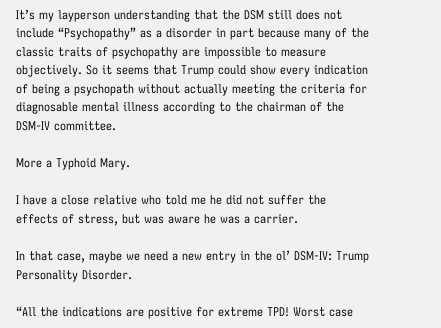It’s my layperson understanding that the DSM still does not include “Psychopathy” as a disorder in part because many of the classic traits of psychopathy are impossible to measure objectively. So it seems that Trump could show every indication of being a psychopath without actually meeting the criteria for diagnosable mental illness according to the chairman of the DSM-IV committee.

More a Typhoid Mary.

I have a close relative who told me he did not suffer the effects of stress, but was aware he was a carrier.

In that case, maybe we need a new entry in the ol’ DSM-IV: Trump Personality Disorder.

“All the indications are positive for extreme TPD! Worst case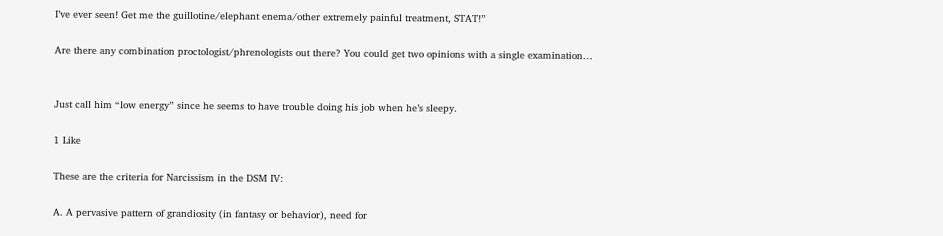I’ve ever seen! Get me the guillotine/elephant enema/other extremely painful treatment, STAT!”

Are there any combination proctologist/phrenologists out there? You could get two opinions with a single examination…


Just call him “low energy” since he seems to have trouble doing his job when he’s sleepy.

1 Like

These are the criteria for Narcissism in the DSM IV:

A. A pervasive pattern of grandiosity (in fantasy or behavior), need for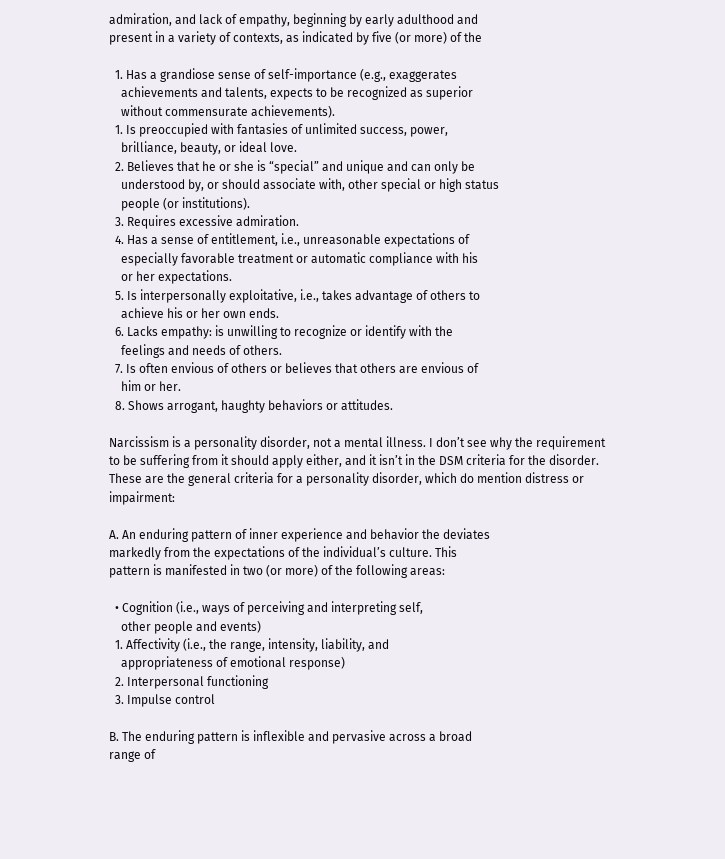admiration, and lack of empathy, beginning by early adulthood and
present in a variety of contexts, as indicated by five (or more) of the

  1. Has a grandiose sense of self-importance (e.g., exaggerates
    achievements and talents, expects to be recognized as superior
    without commensurate achievements).
  1. Is preoccupied with fantasies of unlimited success, power,
    brilliance, beauty, or ideal love.
  2. Believes that he or she is “special” and unique and can only be
    understood by, or should associate with, other special or high status
    people (or institutions).
  3. Requires excessive admiration.
  4. Has a sense of entitlement, i.e., unreasonable expectations of
    especially favorable treatment or automatic compliance with his
    or her expectations.
  5. Is interpersonally exploitative, i.e., takes advantage of others to
    achieve his or her own ends.
  6. Lacks empathy: is unwilling to recognize or identify with the
    feelings and needs of others.
  7. Is often envious of others or believes that others are envious of
    him or her.
  8. Shows arrogant, haughty behaviors or attitudes.

Narcissism is a personality disorder, not a mental illness. I don’t see why the requirement to be suffering from it should apply either, and it isn’t in the DSM criteria for the disorder. These are the general criteria for a personality disorder, which do mention distress or impairment:

A. An enduring pattern of inner experience and behavior the deviates
markedly from the expectations of the individual’s culture. This
pattern is manifested in two (or more) of the following areas:

  • Cognition (i.e., ways of perceiving and interpreting self,
    other people and events)
  1. Affectivity (i.e., the range, intensity, liability, and
    appropriateness of emotional response)
  2. Interpersonal functioning
  3. Impulse control

B. The enduring pattern is inflexible and pervasive across a broad
range of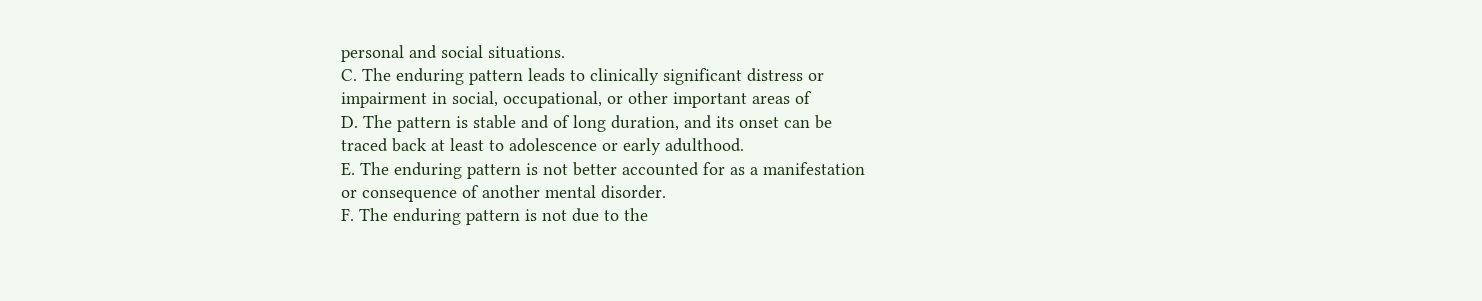personal and social situations.
C. The enduring pattern leads to clinically significant distress or
impairment in social, occupational, or other important areas of
D. The pattern is stable and of long duration, and its onset can be
traced back at least to adolescence or early adulthood.
E. The enduring pattern is not better accounted for as a manifestation
or consequence of another mental disorder.
F. The enduring pattern is not due to the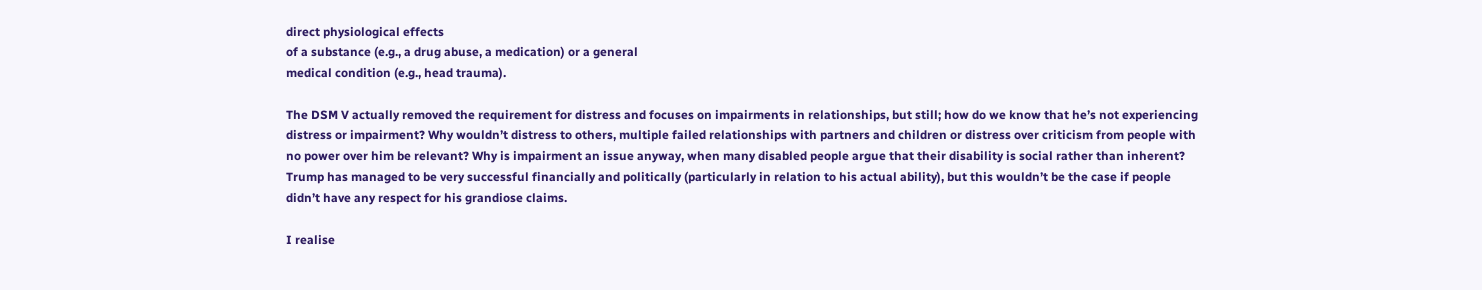direct physiological effects
of a substance (e.g., a drug abuse, a medication) or a general
medical condition (e.g., head trauma).

The DSM V actually removed the requirement for distress and focuses on impairments in relationships, but still; how do we know that he’s not experiencing distress or impairment? Why wouldn’t distress to others, multiple failed relationships with partners and children or distress over criticism from people with no power over him be relevant? Why is impairment an issue anyway, when many disabled people argue that their disability is social rather than inherent? Trump has managed to be very successful financially and politically (particularly in relation to his actual ability), but this wouldn’t be the case if people didn’t have any respect for his grandiose claims.

I realise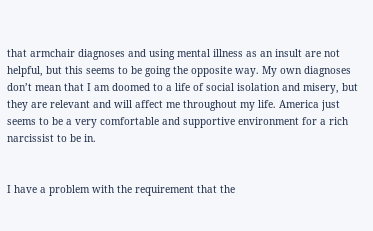that armchair diagnoses and using mental illness as an insult are not helpful, but this seems to be going the opposite way. My own diagnoses don’t mean that I am doomed to a life of social isolation and misery, but they are relevant and will affect me throughout my life. America just seems to be a very comfortable and supportive environment for a rich narcissist to be in.


I have a problem with the requirement that the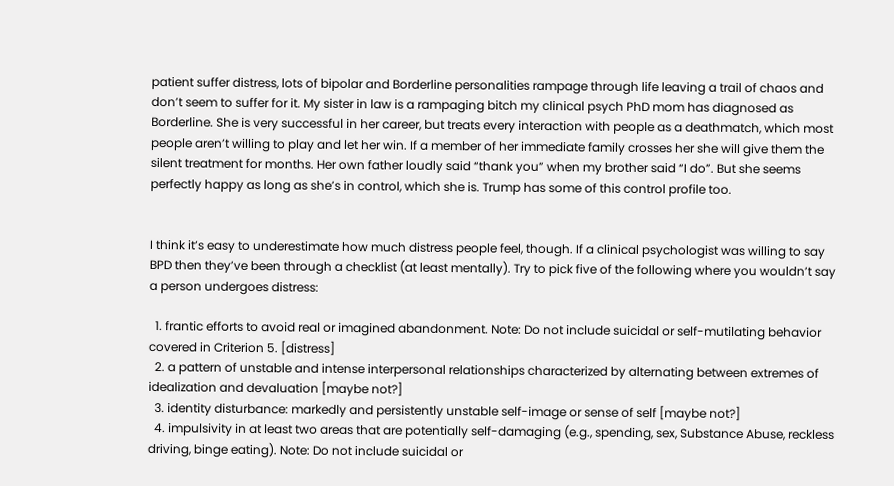patient suffer distress, lots of bipolar and Borderline personalities rampage through life leaving a trail of chaos and don’t seem to suffer for it. My sister in law is a rampaging bitch my clinical psych PhD mom has diagnosed as Borderline. She is very successful in her career, but treats every interaction with people as a deathmatch, which most people aren’t willing to play and let her win. If a member of her immediate family crosses her she will give them the silent treatment for months. Her own father loudly said “thank you” when my brother said “I do”. But she seems perfectly happy as long as she’s in control, which she is. Trump has some of this control profile too.


I think it’s easy to underestimate how much distress people feel, though. If a clinical psychologist was willing to say BPD then they’ve been through a checklist (at least mentally). Try to pick five of the following where you wouldn’t say a person undergoes distress:

  1. frantic efforts to avoid real or imagined abandonment. Note: Do not include suicidal or self-mutilating behavior covered in Criterion 5. [distress]
  2. a pattern of unstable and intense interpersonal relationships characterized by alternating between extremes of idealization and devaluation [maybe not?]
  3. identity disturbance: markedly and persistently unstable self-image or sense of self [maybe not?]
  4. impulsivity in at least two areas that are potentially self-damaging (e.g., spending, sex, Substance Abuse, reckless driving, binge eating). Note: Do not include suicidal or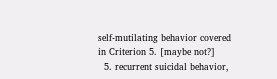self-mutilating behavior covered in Criterion 5. [maybe not?]
  5. recurrent suicidal behavior,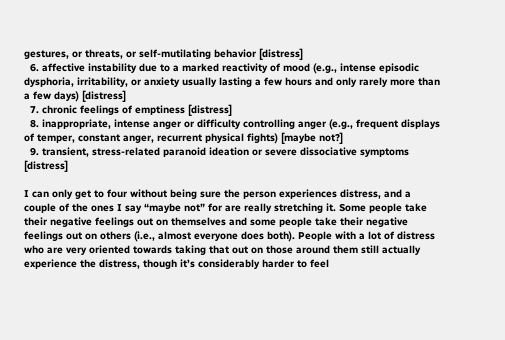gestures, or threats, or self-mutilating behavior [distress]
  6. affective instability due to a marked reactivity of mood (e.g., intense episodic dysphoria, irritability, or anxiety usually lasting a few hours and only rarely more than a few days) [distress]
  7. chronic feelings of emptiness [distress]
  8. inappropriate, intense anger or difficulty controlling anger (e.g., frequent displays of temper, constant anger, recurrent physical fights) [maybe not?]
  9. transient, stress-related paranoid ideation or severe dissociative symptoms [distress]

I can only get to four without being sure the person experiences distress, and a couple of the ones I say “maybe not” for are really stretching it. Some people take their negative feelings out on themselves and some people take their negative feelings out on others (i.e., almost everyone does both). People with a lot of distress who are very oriented towards taking that out on those around them still actually experience the distress, though it’s considerably harder to feel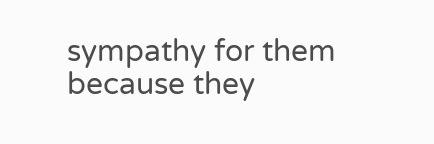sympathy for them because they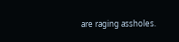are raging assholes.